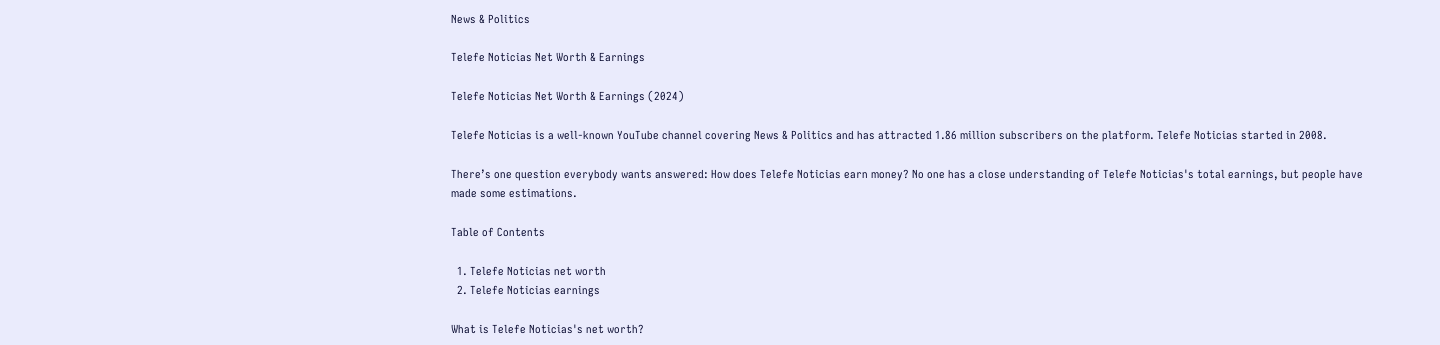News & Politics

Telefe Noticias Net Worth & Earnings

Telefe Noticias Net Worth & Earnings (2024)

Telefe Noticias is a well-known YouTube channel covering News & Politics and has attracted 1.86 million subscribers on the platform. Telefe Noticias started in 2008.

There’s one question everybody wants answered: How does Telefe Noticias earn money? No one has a close understanding of Telefe Noticias's total earnings, but people have made some estimations.

Table of Contents

  1. Telefe Noticias net worth
  2. Telefe Noticias earnings

What is Telefe Noticias's net worth?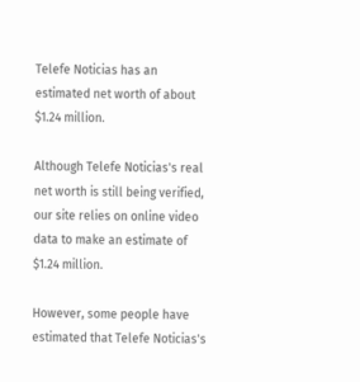Telefe Noticias has an estimated net worth of about $1.24 million.

Although Telefe Noticias's real net worth is still being verified, our site relies on online video data to make an estimate of $1.24 million.

However, some people have estimated that Telefe Noticias's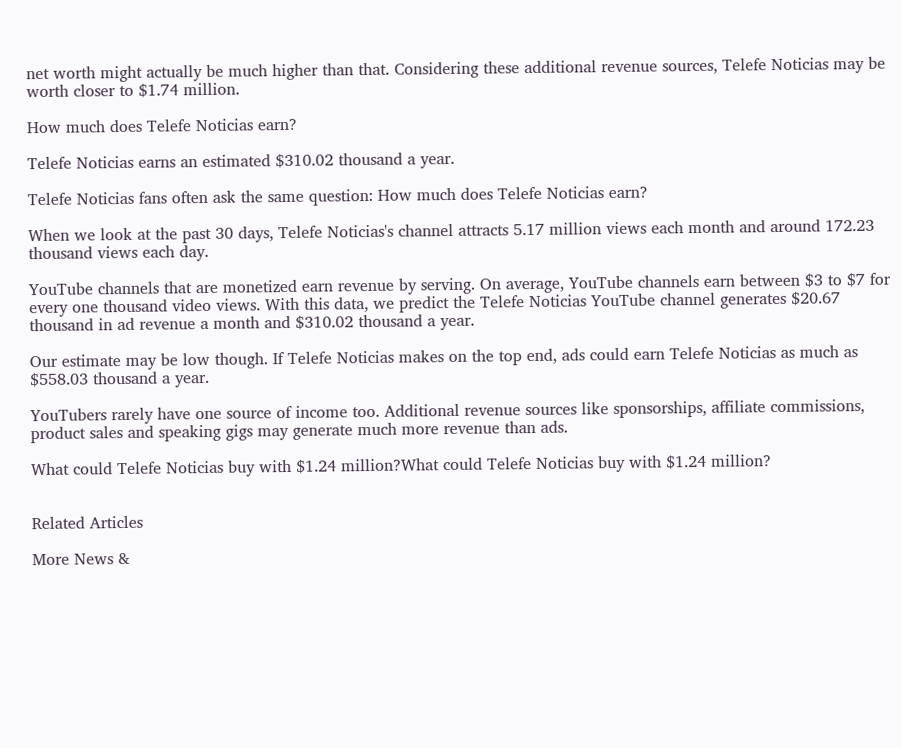net worth might actually be much higher than that. Considering these additional revenue sources, Telefe Noticias may be worth closer to $1.74 million.

How much does Telefe Noticias earn?

Telefe Noticias earns an estimated $310.02 thousand a year.

Telefe Noticias fans often ask the same question: How much does Telefe Noticias earn?

When we look at the past 30 days, Telefe Noticias's channel attracts 5.17 million views each month and around 172.23 thousand views each day.

YouTube channels that are monetized earn revenue by serving. On average, YouTube channels earn between $3 to $7 for every one thousand video views. With this data, we predict the Telefe Noticias YouTube channel generates $20.67 thousand in ad revenue a month and $310.02 thousand a year.

Our estimate may be low though. If Telefe Noticias makes on the top end, ads could earn Telefe Noticias as much as $558.03 thousand a year.

YouTubers rarely have one source of income too. Additional revenue sources like sponsorships, affiliate commissions, product sales and speaking gigs may generate much more revenue than ads.

What could Telefe Noticias buy with $1.24 million?What could Telefe Noticias buy with $1.24 million?


Related Articles

More News &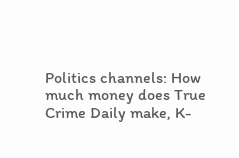Politics channels: How much money does True Crime Daily make, K-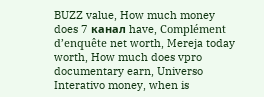BUZZ value, How much money does 7 канал have, Complément d’enquête net worth, Mereja today worth, How much does vpro documentary earn, Universo Interativo money, when is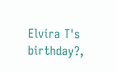Elvira T's birthday?,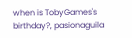when is TobyGames's birthday?, pasionaguila